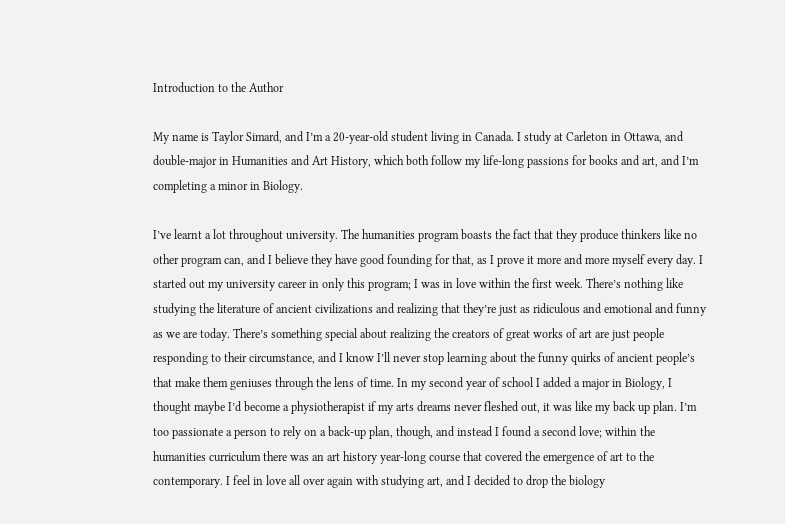Introduction to the Author

My name is Taylor Simard, and I’m a 20-year-old student living in Canada. I study at Carleton in Ottawa, and double-major in Humanities and Art History, which both follow my life-long passions for books and art, and I’m completing a minor in Biology.

I’ve learnt a lot throughout university. The humanities program boasts the fact that they produce thinkers like no other program can, and I believe they have good founding for that, as I prove it more and more myself every day. I started out my university career in only this program; I was in love within the first week. There’s nothing like studying the literature of ancient civilizations and realizing that they’re just as ridiculous and emotional and funny as we are today. There’s something special about realizing the creators of great works of art are just people responding to their circumstance, and I know I’ll never stop learning about the funny quirks of ancient people’s that make them geniuses through the lens of time. In my second year of school I added a major in Biology, I thought maybe I’d become a physiotherapist if my arts dreams never fleshed out, it was like my back up plan. I’m too passionate a person to rely on a back-up plan, though, and instead I found a second love; within the humanities curriculum there was an art history year-long course that covered the emergence of art to the contemporary. I feel in love all over again with studying art, and I decided to drop the biology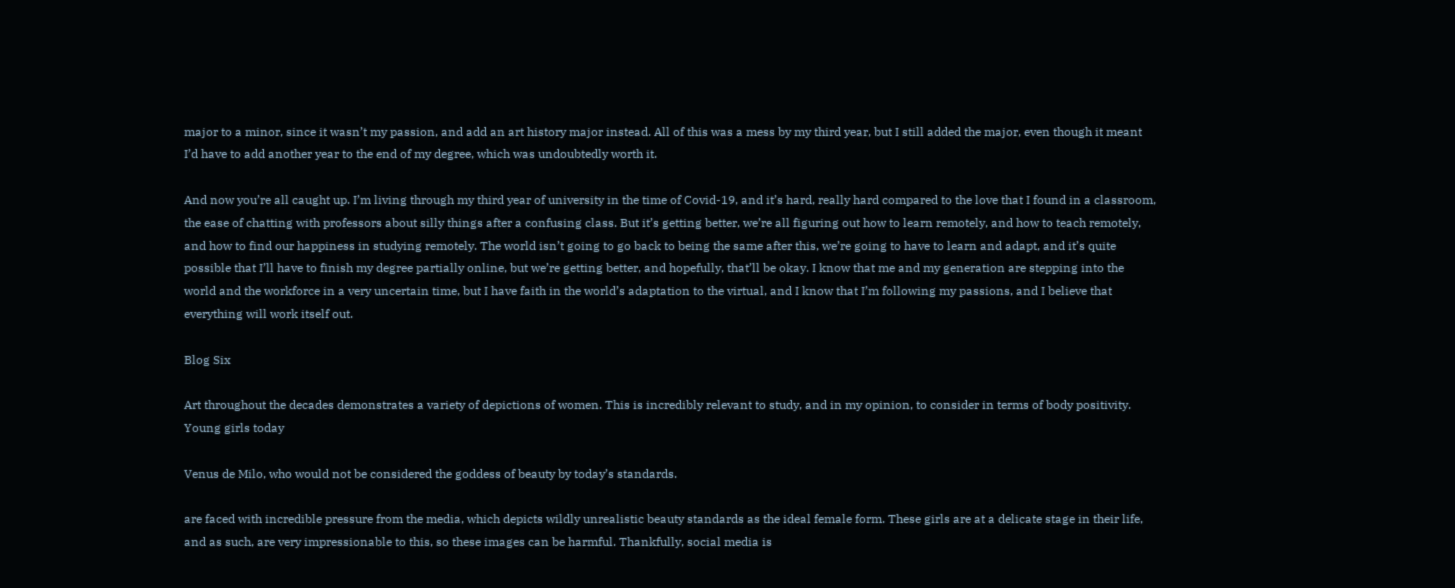major to a minor, since it wasn’t my passion, and add an art history major instead. All of this was a mess by my third year, but I still added the major, even though it meant I’d have to add another year to the end of my degree, which was undoubtedly worth it.

And now you’re all caught up. I’m living through my third year of university in the time of Covid-19, and it’s hard, really hard compared to the love that I found in a classroom, the ease of chatting with professors about silly things after a confusing class. But it’s getting better, we’re all figuring out how to learn remotely, and how to teach remotely, and how to find our happiness in studying remotely. The world isn’t going to go back to being the same after this, we’re going to have to learn and adapt, and it’s quite possible that I’ll have to finish my degree partially online, but we’re getting better, and hopefully, that’ll be okay. I know that me and my generation are stepping into the world and the workforce in a very uncertain time, but I have faith in the world’s adaptation to the virtual, and I know that I’m following my passions, and I believe that everything will work itself out.

Blog Six

Art throughout the decades demonstrates a variety of depictions of women. This is incredibly relevant to study, and in my opinion, to consider in terms of body positivity. Young girls today

Venus de Milo, who would not be considered the goddess of beauty by today’s standards.

are faced with incredible pressure from the media, which depicts wildly unrealistic beauty standards as the ideal female form. These girls are at a delicate stage in their life, and as such, are very impressionable to this, so these images can be harmful. Thankfully, social media is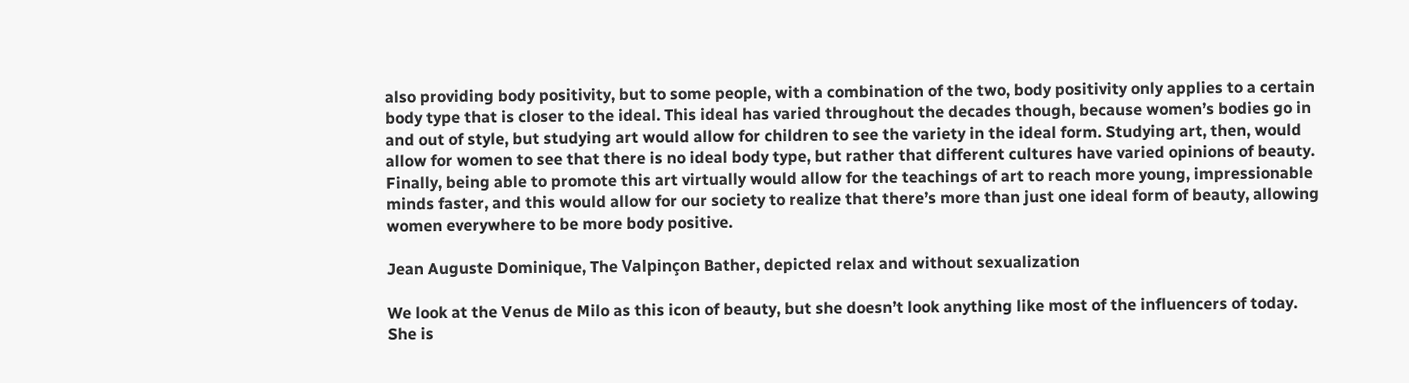also providing body positivity, but to some people, with a combination of the two, body positivity only applies to a certain body type that is closer to the ideal. This ideal has varied throughout the decades though, because women’s bodies go in and out of style, but studying art would allow for children to see the variety in the ideal form. Studying art, then, would allow for women to see that there is no ideal body type, but rather that different cultures have varied opinions of beauty. Finally, being able to promote this art virtually would allow for the teachings of art to reach more young, impressionable minds faster, and this would allow for our society to realize that there’s more than just one ideal form of beauty, allowing women everywhere to be more body positive.

Jean Auguste Dominique, The Valpinçon Bather, depicted relax and without sexualization

We look at the Venus de Milo as this icon of beauty, but she doesn’t look anything like most of the influencers of today. She is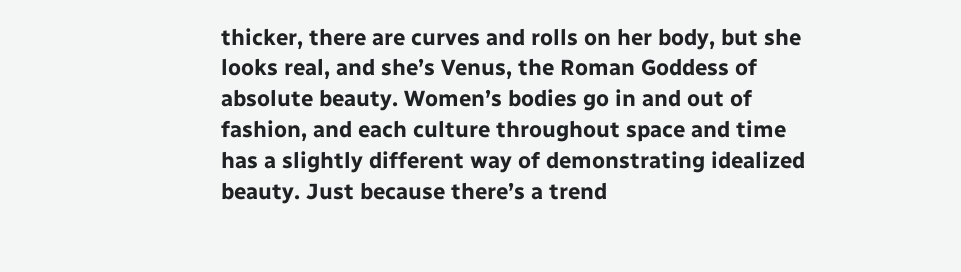thicker, there are curves and rolls on her body, but she looks real, and she’s Venus, the Roman Goddess of absolute beauty. Women’s bodies go in and out of fashion, and each culture throughout space and time has a slightly different way of demonstrating idealized beauty. Just because there’s a trend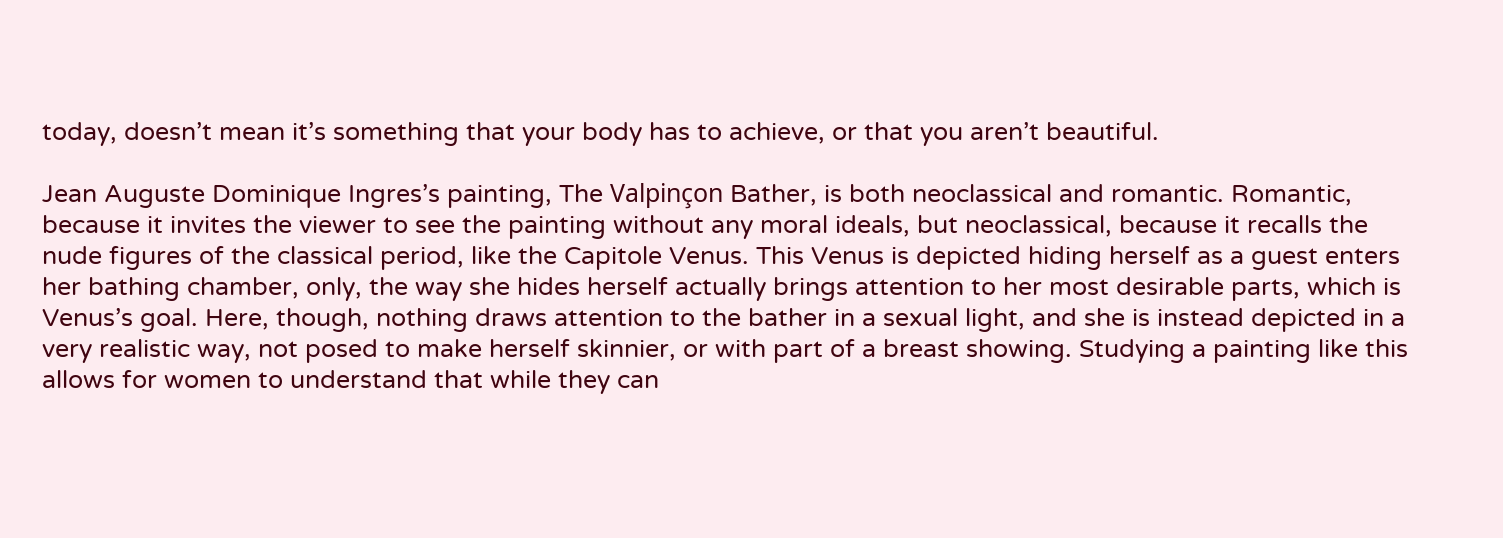today, doesn’t mean it’s something that your body has to achieve, or that you aren’t beautiful.

Jean Auguste Dominique Ingres’s painting, The Valpinçon Bather, is both neoclassical and romantic. Romantic, because it invites the viewer to see the painting without any moral ideals, but neoclassical, because it recalls the nude figures of the classical period, like the Capitole Venus. This Venus is depicted hiding herself as a guest enters her bathing chamber, only, the way she hides herself actually brings attention to her most desirable parts, which is Venus’s goal. Here, though, nothing draws attention to the bather in a sexual light, and she is instead depicted in a very realistic way, not posed to make herself skinnier, or with part of a breast showing. Studying a painting like this allows for women to understand that while they can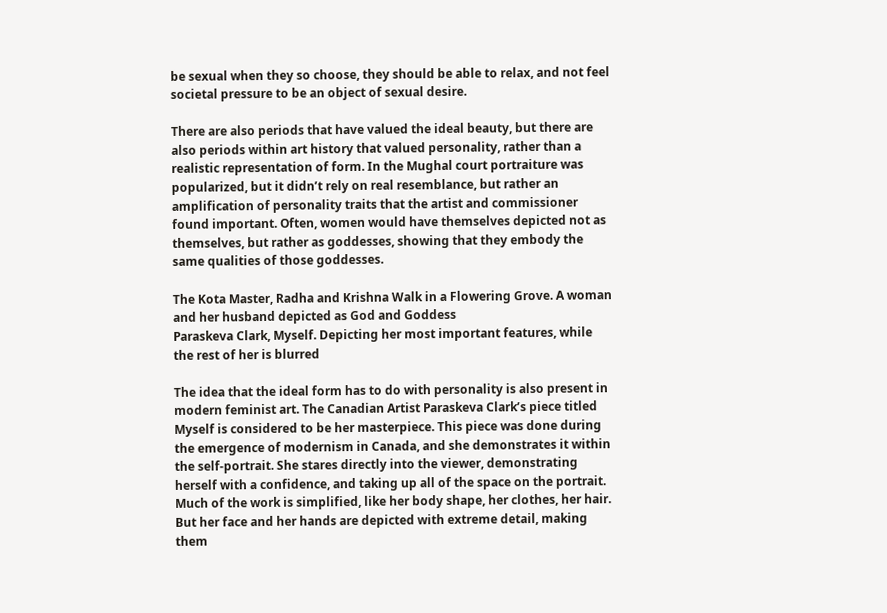be sexual when they so choose, they should be able to relax, and not feel societal pressure to be an object of sexual desire.

There are also periods that have valued the ideal beauty, but there are also periods within art history that valued personality, rather than a realistic representation of form. In the Mughal court portraiture was popularized, but it didn’t rely on real resemblance, but rather an amplification of personality traits that the artist and commissioner found important. Often, women would have themselves depicted not as themselves, but rather as goddesses, showing that they embody the same qualities of those goddesses.

The Kota Master, Radha and Krishna Walk in a Flowering Grove. A woman and her husband depicted as God and Goddess
Paraskeva Clark, Myself. Depicting her most important features, while the rest of her is blurred

The idea that the ideal form has to do with personality is also present in modern feminist art. The Canadian Artist Paraskeva Clark’s piece titled Myself is considered to be her masterpiece. This piece was done during the emergence of modernism in Canada, and she demonstrates it within the self-portrait. She stares directly into the viewer, demonstrating herself with a confidence, and taking up all of the space on the portrait. Much of the work is simplified, like her body shape, her clothes, her hair. But her face and her hands are depicted with extreme detail, making them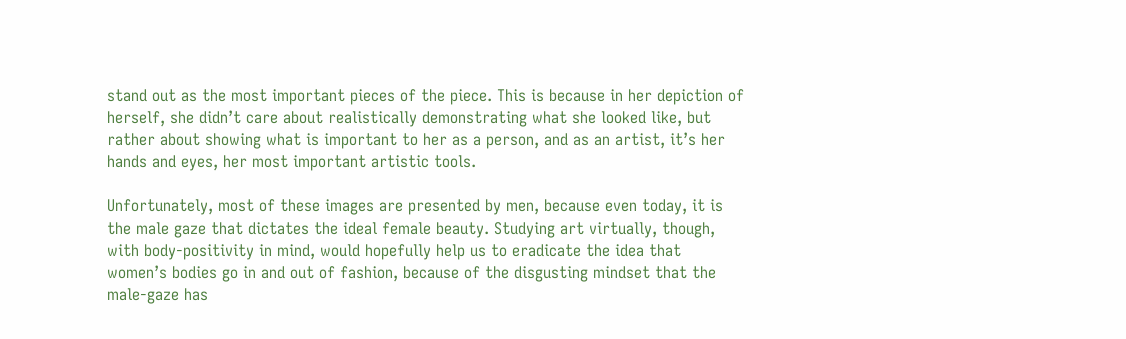stand out as the most important pieces of the piece. This is because in her depiction of herself, she didn’t care about realistically demonstrating what she looked like, but rather about showing what is important to her as a person, and as an artist, it’s her hands and eyes, her most important artistic tools.

Unfortunately, most of these images are presented by men, because even today, it is the male gaze that dictates the ideal female beauty. Studying art virtually, though, with body-positivity in mind, would hopefully help us to eradicate the idea that women’s bodies go in and out of fashion, because of the disgusting mindset that the male-gaze has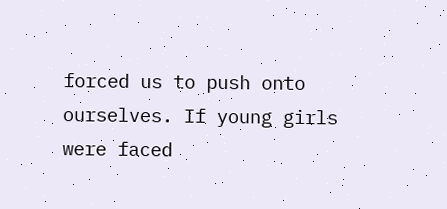forced us to push onto ourselves. If young girls were faced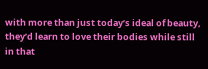with more than just today’s ideal of beauty, they’d learn to love their bodies while still in that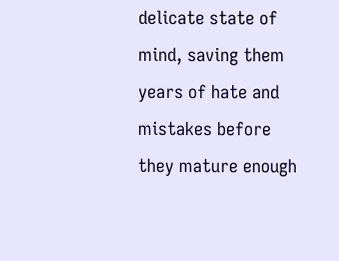delicate state of mind, saving them years of hate and mistakes before they mature enough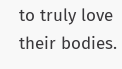to truly love their bodies.